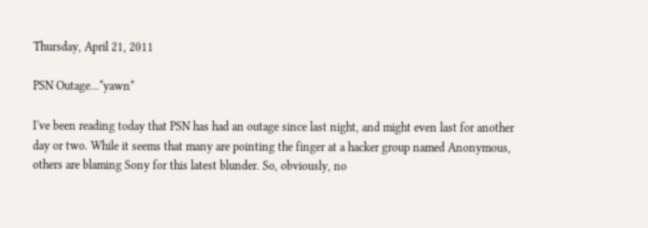Thursday, April 21, 2011

PSN Outage...*yawn*

I've been reading today that PSN has had an outage since last night, and might even last for another day or two. While it seems that many are pointing the finger at a hacker group named Anonymous, others are blaming Sony for this latest blunder. So, obviously, no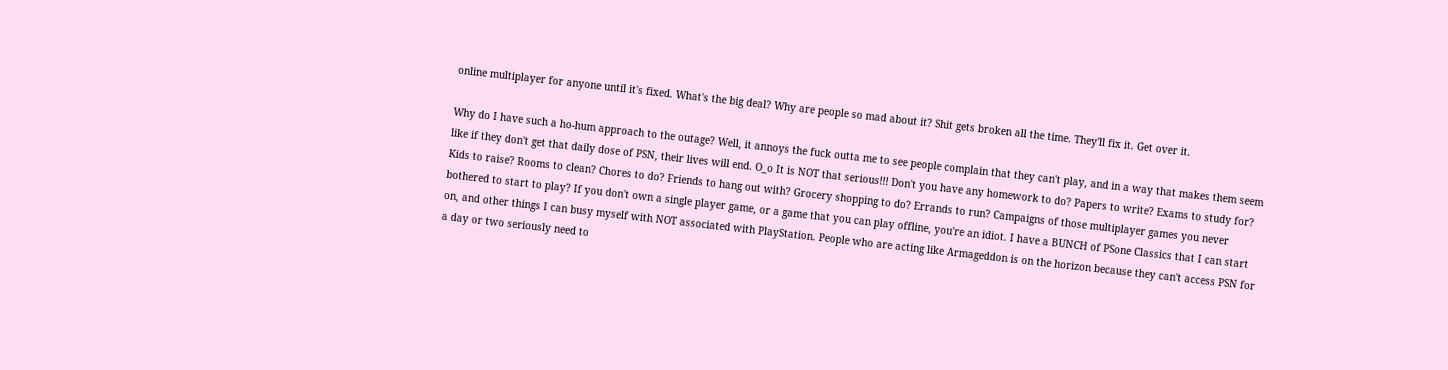online multiplayer for anyone until it's fixed. What's the big deal? Why are people so mad about it? Shit gets broken all the time. They'll fix it. Get over it.

Why do I have such a ho-hum approach to the outage? Well, it annoys the fuck outta me to see people complain that they can't play, and in a way that makes them seem like if they don't get that daily dose of PSN, their lives will end. O_o It is NOT that serious!!! Don't you have any homework to do? Papers to write? Exams to study for? Kids to raise? Rooms to clean? Chores to do? Friends to hang out with? Grocery shopping to do? Errands to run? Campaigns of those multiplayer games you never bothered to start to play? If you don't own a single player game, or a game that you can play offline, you're an idiot. I have a BUNCH of PSone Classics that I can start on, and other things I can busy myself with NOT associated with PlayStation. People who are acting like Armageddon is on the horizon because they can't access PSN for a day or two seriously need to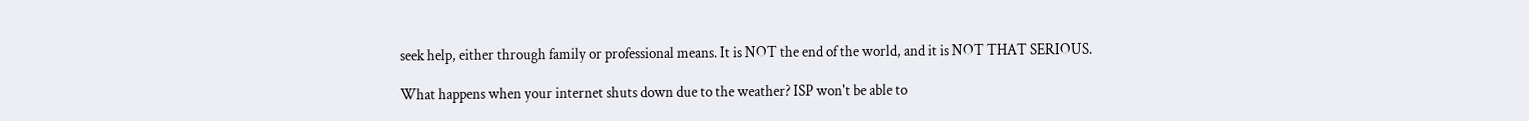seek help, either through family or professional means. It is NOT the end of the world, and it is NOT THAT SERIOUS.

What happens when your internet shuts down due to the weather? ISP won't be able to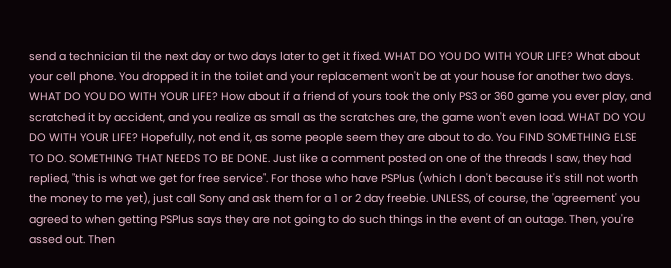send a technician til the next day or two days later to get it fixed. WHAT DO YOU DO WITH YOUR LIFE? What about your cell phone. You dropped it in the toilet and your replacement won't be at your house for another two days. WHAT DO YOU DO WITH YOUR LIFE? How about if a friend of yours took the only PS3 or 360 game you ever play, and scratched it by accident, and you realize as small as the scratches are, the game won't even load. WHAT DO YOU DO WITH YOUR LIFE? Hopefully, not end it, as some people seem they are about to do. You FIND SOMETHING ELSE TO DO. SOMETHING THAT NEEDS TO BE DONE. Just like a comment posted on one of the threads I saw, they had replied, "this is what we get for free service". For those who have PSPlus (which I don't because it's still not worth the money to me yet), just call Sony and ask them for a 1 or 2 day freebie. UNLESS, of course, the 'agreement' you agreed to when getting PSPlus says they are not going to do such things in the event of an outage. Then, you're assed out. Then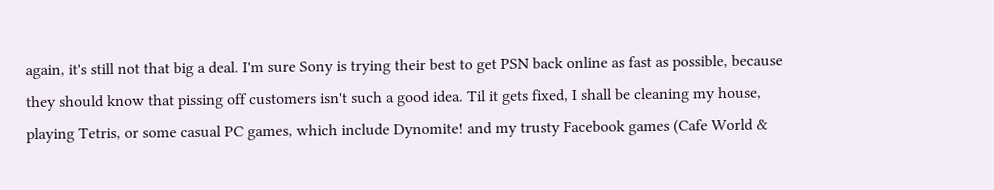again, it's still not that big a deal. I'm sure Sony is trying their best to get PSN back online as fast as possible, because they should know that pissing off customers isn't such a good idea. Til it gets fixed, I shall be cleaning my house, playing Tetris, or some casual PC games, which include Dynomite! and my trusty Facebook games (Cafe World &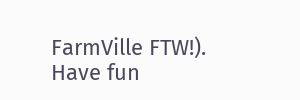FarmVille FTW!). Have fun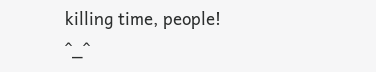killing time, people! ^_^